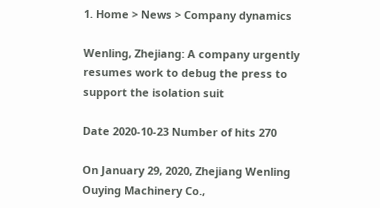1. Home > News > Company dynamics

Wenling, Zhejiang: A company urgently resumes work to debug the press to support the isolation suit

Date 2020-10-23 Number of hits 270

On January 29, 2020, Zhejiang Wenling Ouying Machinery Co.,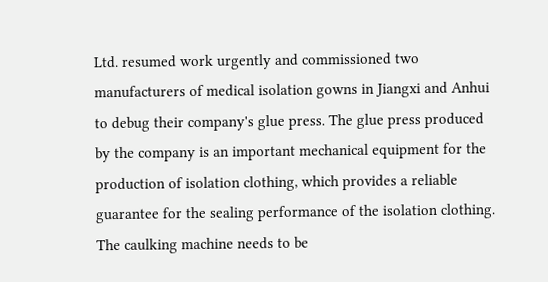Ltd. resumed work urgently and commissioned two manufacturers of medical isolation gowns in Jiangxi and Anhui to debug their company's glue press. The glue press produced by the company is an important mechanical equipment for the production of isolation clothing, which provides a reliable guarantee for the sealing performance of the isolation clothing. The caulking machine needs to be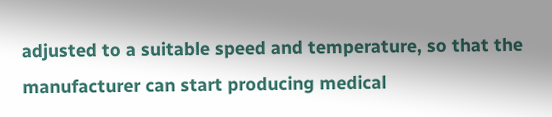adjusted to a suitable speed and temperature, so that the manufacturer can start producing medical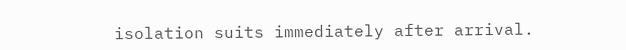isolation suits immediately after arrival.